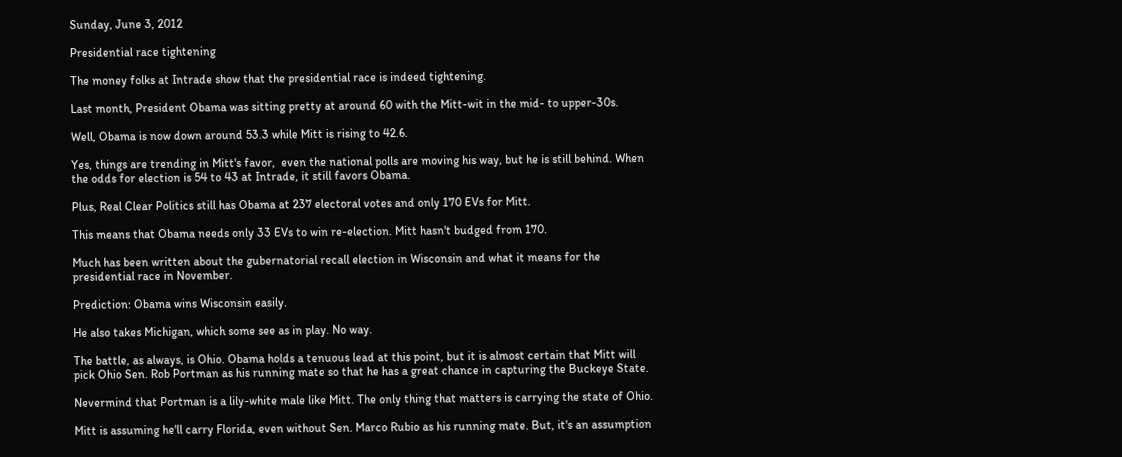Sunday, June 3, 2012

Presidential race tightening

The money folks at Intrade show that the presidential race is indeed tightening.

Last month, President Obama was sitting pretty at around 60 with the Mitt-wit in the mid- to upper-30s.

Well, Obama is now down around 53.3 while Mitt is rising to 42.6.

Yes, things are trending in Mitt's favor,  even the national polls are moving his way, but he is still behind. When the odds for election is 54 to 43 at Intrade, it still favors Obama.

Plus, Real Clear Politics still has Obama at 237 electoral votes and only 170 EVs for Mitt.

This means that Obama needs only 33 EVs to win re-election. Mitt hasn't budged from 170.

Much has been written about the gubernatorial recall election in Wisconsin and what it means for the presidential race in November.

Prediction: Obama wins Wisconsin easily.

He also takes Michigan, which some see as in play. No way.

The battle, as always, is Ohio. Obama holds a tenuous lead at this point, but it is almost certain that Mitt will pick Ohio Sen. Rob Portman as his running mate so that he has a great chance in capturing the Buckeye State.

Nevermind that Portman is a lily-white male like Mitt. The only thing that matters is carrying the state of Ohio.

Mitt is assuming he'll carry Florida, even without Sen. Marco Rubio as his running mate. But, it's an assumption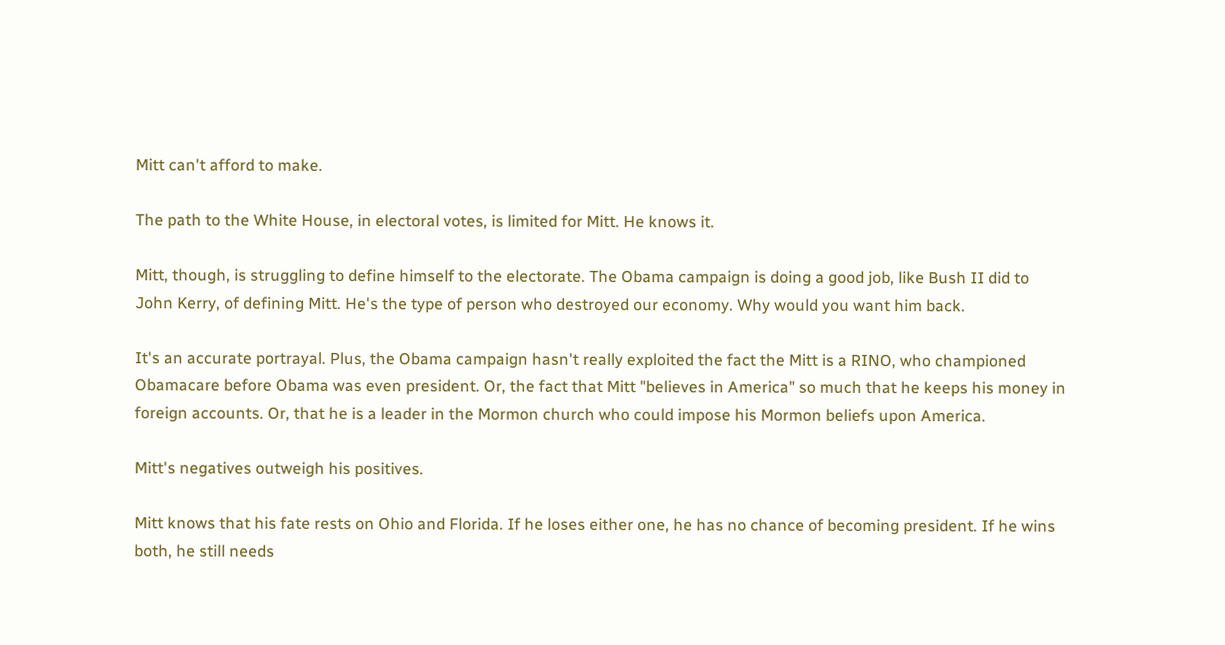Mitt can't afford to make.

The path to the White House, in electoral votes, is limited for Mitt. He knows it.

Mitt, though, is struggling to define himself to the electorate. The Obama campaign is doing a good job, like Bush II did to John Kerry, of defining Mitt. He's the type of person who destroyed our economy. Why would you want him back.

It's an accurate portrayal. Plus, the Obama campaign hasn't really exploited the fact the Mitt is a RINO, who championed Obamacare before Obama was even president. Or, the fact that Mitt "believes in America" so much that he keeps his money in foreign accounts. Or, that he is a leader in the Mormon church who could impose his Mormon beliefs upon America.

Mitt's negatives outweigh his positives.

Mitt knows that his fate rests on Ohio and Florida. If he loses either one, he has no chance of becoming president. If he wins both, he still needs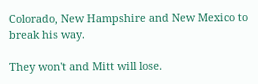Colorado, New Hampshire and New Mexico to break his way.

They won't and Mitt will lose.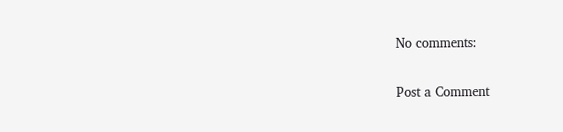No comments:

Post a Comment